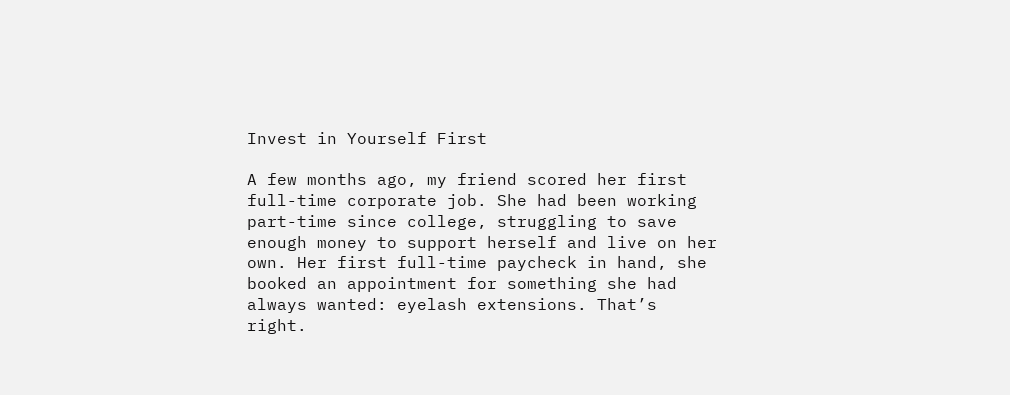Invest in Yourself First

A few months ago, my friend scored her first full-time corporate job. She had been working part-time since college, struggling to save enough money to support herself and live on her own. Her first full-time paycheck in hand, she booked an appointment for something she had always wanted: eyelash extensions. That’s right.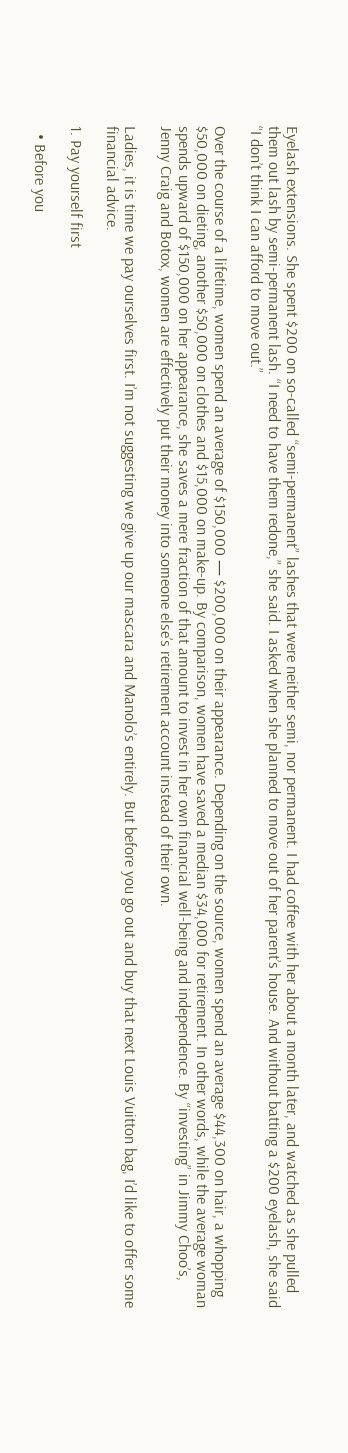Eyelash extensions. She spent $200 on so-called “semi-permanent” lashes that were neither semi, nor permanent. I had coffee with her about a month later, and watched as she pulled them out lash by semi-permanent lash. “I need to have them redone,” she said. I asked when she planned to move out of her parent’s house. And without batting a $200 eyelash, she said “I don’t think I can afford to move out.”

Over the course of a lifetime, women spend an average of $150,000 — $200,000 on their appearance. Depending on the source, women spend an average $44,300 on hair, a whopping $50,000 on dieting, another $50,000 on clothes and $15,000 on make-up. By comparison, women have saved a median $34,000 for retirement. In other words, while the average woman spends upward of $150,000 on her appearance, she saves a mere fraction of that amount to invest in her own financial well-being and independence. By “investing” in Jimmy Choo’s, Jenny Craig and Botox, women are effectively put their money into someone else’s retirement account instead of their own.

Ladies, it is time we pay ourselves first. I’m not suggesting we give up our mascara and Manolo’s entirely. But before you go out and buy that next Louis Vuitton bag, I’d like to offer some financial advice.

1. Pay yourself first

  • Before you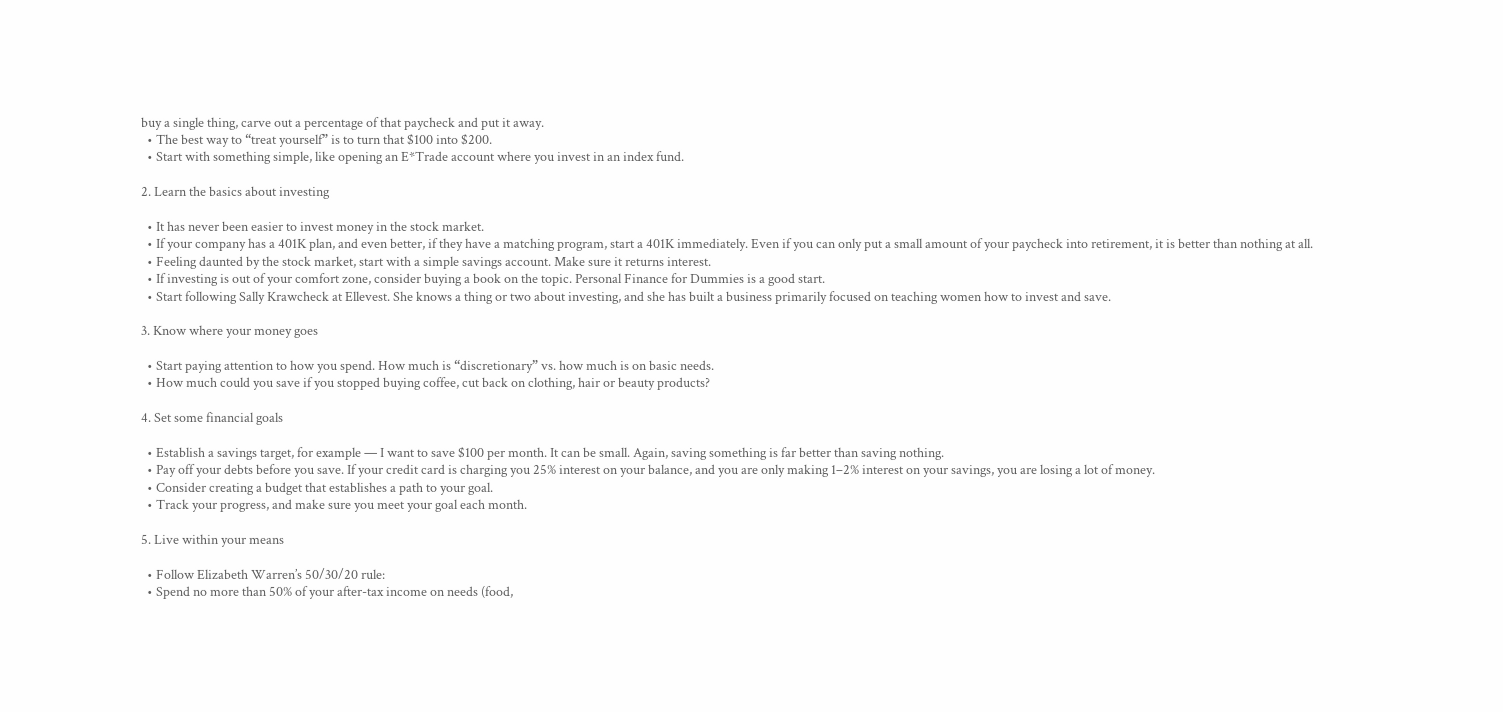buy a single thing, carve out a percentage of that paycheck and put it away.
  • The best way to “treat yourself” is to turn that $100 into $200.
  • Start with something simple, like opening an E*Trade account where you invest in an index fund.

2. Learn the basics about investing

  • It has never been easier to invest money in the stock market.
  • If your company has a 401K plan, and even better, if they have a matching program, start a 401K immediately. Even if you can only put a small amount of your paycheck into retirement, it is better than nothing at all.
  • Feeling daunted by the stock market, start with a simple savings account. Make sure it returns interest.
  • If investing is out of your comfort zone, consider buying a book on the topic. Personal Finance for Dummies is a good start.
  • Start following Sally Krawcheck at Ellevest. She knows a thing or two about investing, and she has built a business primarily focused on teaching women how to invest and save.

3. Know where your money goes

  • Start paying attention to how you spend. How much is “discretionary” vs. how much is on basic needs.
  • How much could you save if you stopped buying coffee, cut back on clothing, hair or beauty products?

4. Set some financial goals

  • Establish a savings target, for example — I want to save $100 per month. It can be small. Again, saving something is far better than saving nothing.
  • Pay off your debts before you save. If your credit card is charging you 25% interest on your balance, and you are only making 1–2% interest on your savings, you are losing a lot of money.
  • Consider creating a budget that establishes a path to your goal.
  • Track your progress, and make sure you meet your goal each month.

5. Live within your means

  • Follow Elizabeth Warren’s 50/30/20 rule:
  • Spend no more than 50% of your after-tax income on needs (food,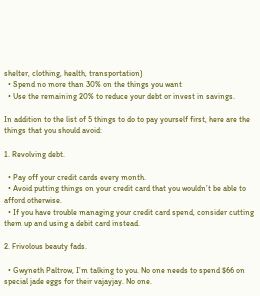shelter, clothing, health, transportation)
  • Spend no more than 30% on the things you want
  • Use the remaining 20% to reduce your debt or invest in savings.

In addition to the list of 5 things to do to pay yourself first, here are the things that you should avoid:

1. Revolving debt.

  • Pay off your credit cards every month.
  • Avoid putting things on your credit card that you wouldn’t be able to afford otherwise.
  • If you have trouble managing your credit card spend, consider cutting them up and using a debit card instead.

2. Frivolous beauty fads.

  • Gwyneth Paltrow, I’m talking to you. No one needs to spend $66 on special jade eggs for their vajayjay. No one.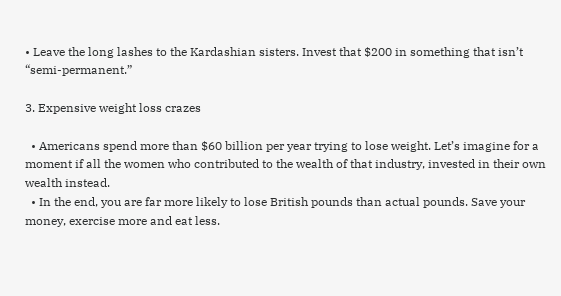• Leave the long lashes to the Kardashian sisters. Invest that $200 in something that isn’t “semi-permanent.”

3. Expensive weight loss crazes

  • Americans spend more than $60 billion per year trying to lose weight. Let’s imagine for a moment if all the women who contributed to the wealth of that industry, invested in their own wealth instead.
  • In the end, you are far more likely to lose British pounds than actual pounds. Save your money, exercise more and eat less.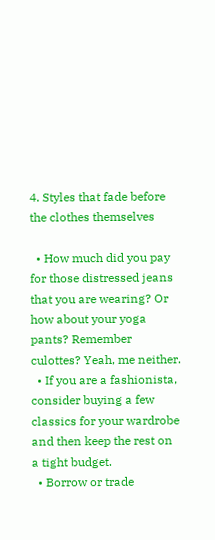4. Styles that fade before the clothes themselves

  • How much did you pay for those distressed jeans that you are wearing? Or how about your yoga pants? Remember culottes? Yeah, me neither.
  • If you are a fashionista, consider buying a few classics for your wardrobe and then keep the rest on a tight budget.
  • Borrow or trade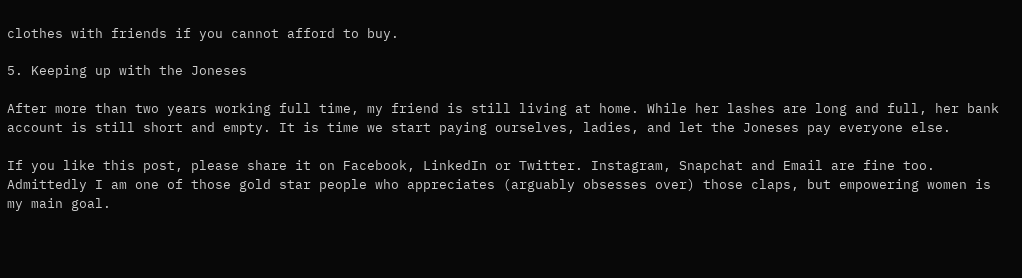clothes with friends if you cannot afford to buy.

5. Keeping up with the Joneses

After more than two years working full time, my friend is still living at home. While her lashes are long and full, her bank account is still short and empty. It is time we start paying ourselves, ladies, and let the Joneses pay everyone else.

If you like this post, please share it on Facebook, LinkedIn or Twitter. Instagram, Snapchat and Email are fine too. Admittedly I am one of those gold star people who appreciates (arguably obsesses over) those claps, but empowering women is my main goal.